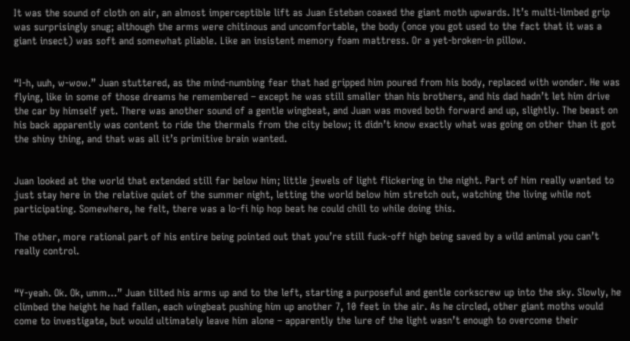It was the sound of cloth on air, an almost imperceptible lift as Juan Esteban coaxed the giant moth upwards. It’s multi-limbed grip was surprisingly snug; although the arms were chitinous and uncomfortable, the body (once you got used to the fact that it was a giant insect) was soft and somewhat pliable. Like an insistent memory foam mattress. Or a yet-broken-in pillow.


“I-h, uuh, w-wow.” Juan stuttered, as the mind-numbing fear that had gripped him poured from his body, replaced with wonder. He was flying, like in some of those dreams he remembered – except he was still smaller than his brothers, and his dad hadn’t let him drive the car by himself yet. There was another sound of a gentle wingbeat, and Juan was moved both forward and up, slightly. The beast on his back apparently was content to ride the thermals from the city below; it didn’t know exactly what was going on other than it got the shiny thing, and that was all it’s primitive brain wanted.


Juan looked at the world that extended still far below him; little jewels of light flickering in the night. Part of him really wanted to just stay here in the relative quiet of the summer night, letting the world below him stretch out, watching the living while not participating. Somewhere, he felt, there was a lo-fi hip hop beat he could chill to while doing this.

The other, more rational part of his entire being pointed out that you’re still fuck-off high being saved by a wild animal you can’t really control.


“Y-yeah. Ok. Ok, umm…” Juan tilted his arms up and to the left, starting a purposeful and gentle corkscrew up into the sky. Slowly, he climbed the height he had fallen, each wingbeat pushing him up another 7, 10 feet in the air. As he circled, other giant moths would come to investigate, but would ultimately leave him alone – apparently the lure of the light wasn’t enough to overcome their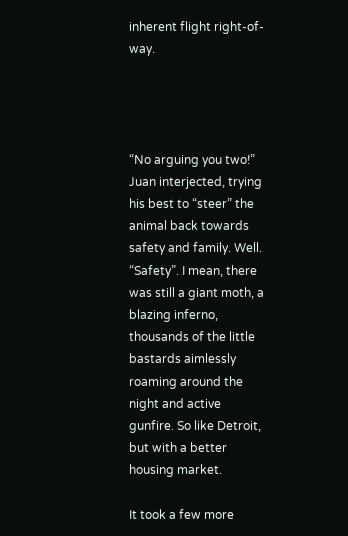inherent flight right-of-way.




“No arguing you two!” Juan interjected, trying his best to “steer” the animal back towards safety and family. Well. “Safety”. I mean, there was still a giant moth, a blazing inferno, thousands of the little bastards aimlessly roaming around the night and active gunfire. So like Detroit, but with a better housing market.

It took a few more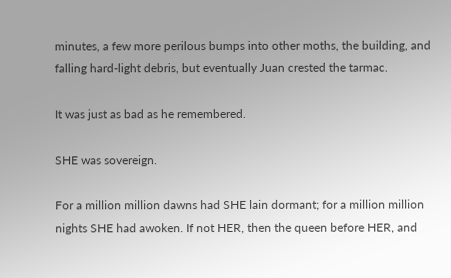minutes, a few more perilous bumps into other moths, the building, and falling hard-light debris, but eventually Juan crested the tarmac.

It was just as bad as he remembered.

SHE was sovereign.

For a million million dawns had SHE lain dormant; for a million million nights SHE had awoken. If not HER, then the queen before HER, and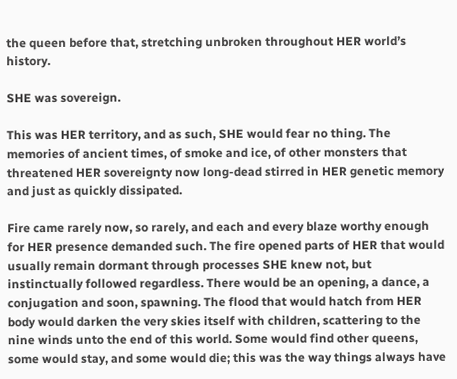the queen before that, stretching unbroken throughout HER world’s history.

SHE was sovereign.

This was HER territory, and as such, SHE would fear no thing. The memories of ancient times, of smoke and ice, of other monsters that threatened HER sovereignty now long-dead stirred in HER genetic memory and just as quickly dissipated.

Fire came rarely now, so rarely, and each and every blaze worthy enough for HER presence demanded such. The fire opened parts of HER that would usually remain dormant through processes SHE knew not, but instinctually followed regardless. There would be an opening, a dance, a conjugation and soon, spawning. The flood that would hatch from HER body would darken the very skies itself with children, scattering to the nine winds unto the end of this world. Some would find other queens, some would stay, and some would die; this was the way things always have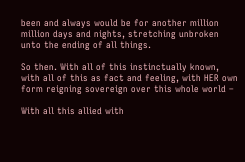been and always would be for another million million days and nights, stretching unbroken unto the ending of all things.

So then. With all of this instinctually known, with all of this as fact and feeling, with HER own form reigning sovereign over this whole world –

With all this allied with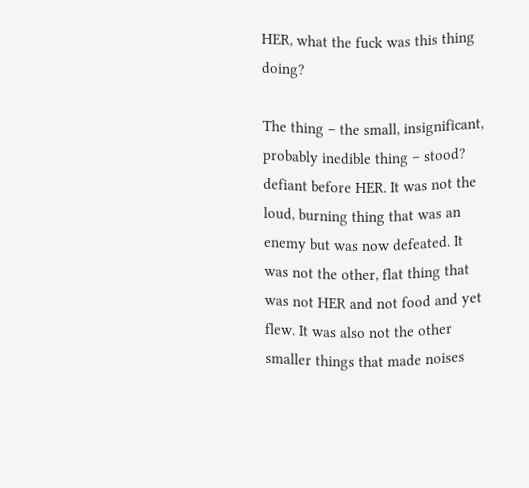HER, what the fuck was this thing doing?

The thing – the small, insignificant, probably inedible thing – stood? defiant before HER. It was not the loud, burning thing that was an enemy but was now defeated. It was not the other, flat thing that was not HER and not food and yet flew. It was also not the other smaller things that made noises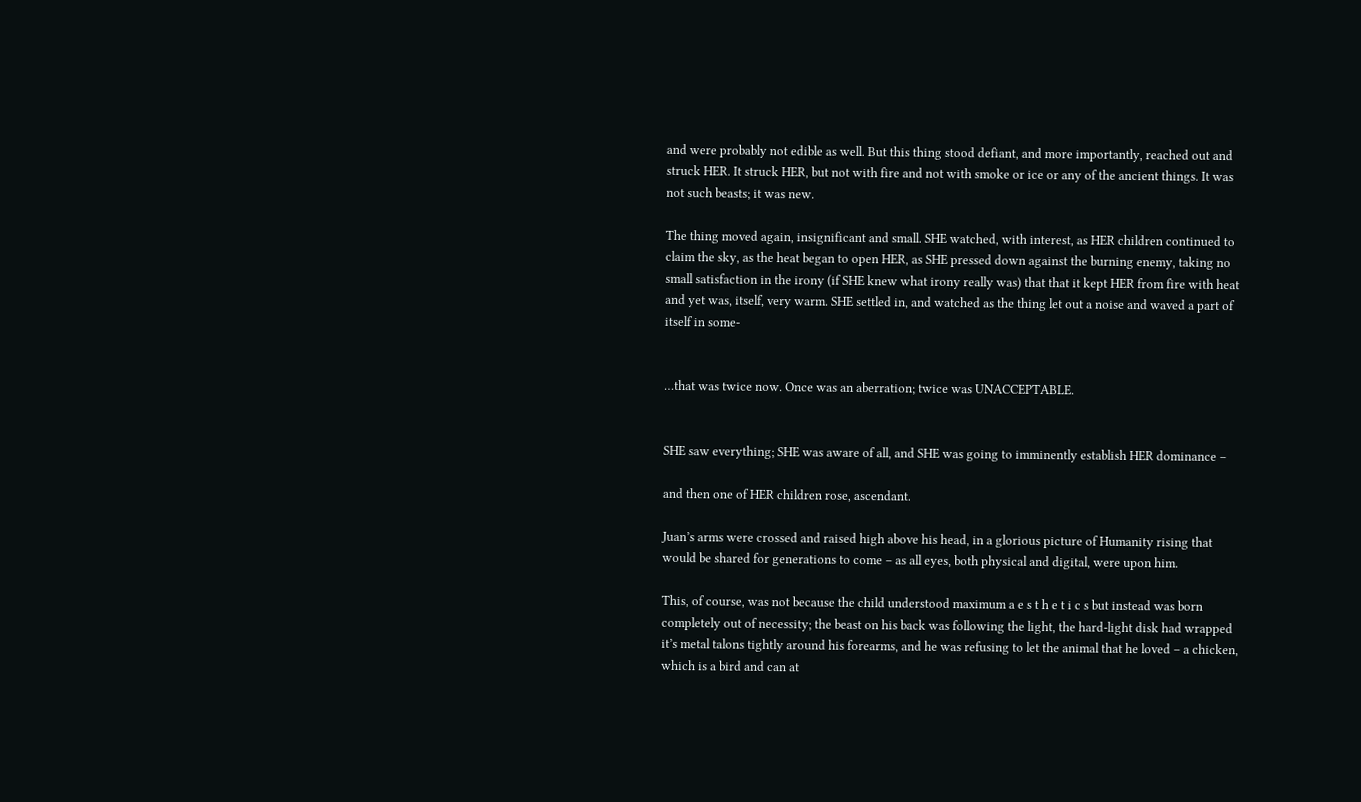and were probably not edible as well. But this thing stood defiant, and more importantly, reached out and struck HER. It struck HER, but not with fire and not with smoke or ice or any of the ancient things. It was not such beasts; it was new.

The thing moved again, insignificant and small. SHE watched, with interest, as HER children continued to claim the sky, as the heat began to open HER, as SHE pressed down against the burning enemy, taking no small satisfaction in the irony (if SHE knew what irony really was) that that it kept HER from fire with heat and yet was, itself, very warm. SHE settled in, and watched as the thing let out a noise and waved a part of itself in some-


…that was twice now. Once was an aberration; twice was UNACCEPTABLE.


SHE saw everything; SHE was aware of all, and SHE was going to imminently establish HER dominance –

and then one of HER children rose, ascendant.

Juan’s arms were crossed and raised high above his head, in a glorious picture of Humanity rising that would be shared for generations to come – as all eyes, both physical and digital, were upon him.

This, of course, was not because the child understood maximum a e s t h e t i c s but instead was born completely out of necessity; the beast on his back was following the light, the hard-light disk had wrapped it’s metal talons tightly around his forearms, and he was refusing to let the animal that he loved – a chicken, which is a bird and can at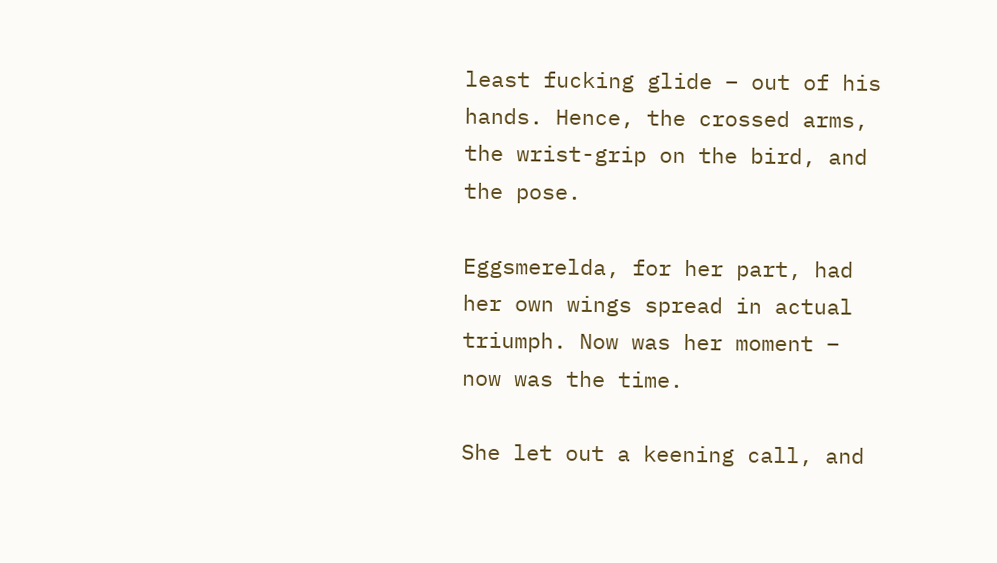least fucking glide – out of his hands. Hence, the crossed arms, the wrist-grip on the bird, and the pose.

Eggsmerelda, for her part, had her own wings spread in actual triumph. Now was her moment – now was the time.

She let out a keening call, and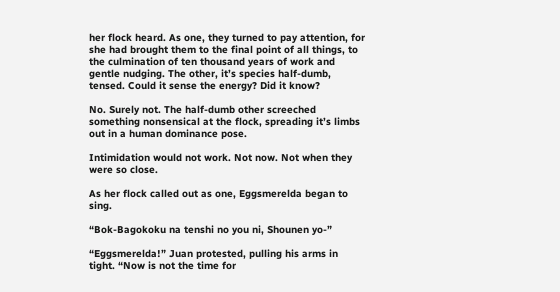her flock heard. As one, they turned to pay attention, for she had brought them to the final point of all things, to the culmination of ten thousand years of work and gentle nudging. The other, it’s species half-dumb, tensed. Could it sense the energy? Did it know?

No. Surely not. The half-dumb other screeched something nonsensical at the flock, spreading it’s limbs out in a human dominance pose.

Intimidation would not work. Not now. Not when they were so close.

As her flock called out as one, Eggsmerelda began to sing.

“Bok-Bagokoku na tenshi no you ni, Shounen yo-”

“Eggsmerelda!” Juan protested, pulling his arms in tight. “Now is not the time for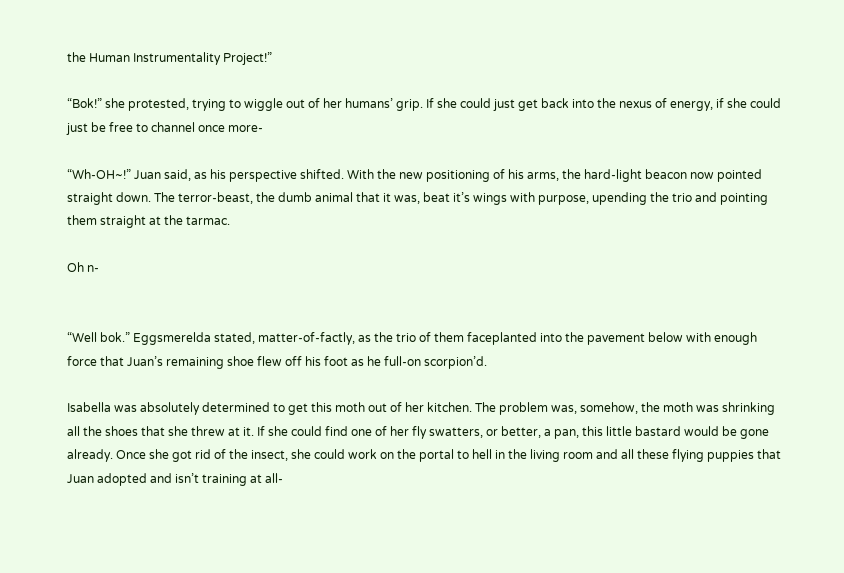the Human Instrumentality Project!”

“Bok!” she protested, trying to wiggle out of her humans’ grip. If she could just get back into the nexus of energy, if she could just be free to channel once more-

“Wh-OH~!” Juan said, as his perspective shifted. With the new positioning of his arms, the hard-light beacon now pointed straight down. The terror-beast, the dumb animal that it was, beat it’s wings with purpose, upending the trio and pointing them straight at the tarmac.

Oh n-


“Well bok.” Eggsmerelda stated, matter-of-factly, as the trio of them faceplanted into the pavement below with enough force that Juan’s remaining shoe flew off his foot as he full-on scorpion’d.

Isabella was absolutely determined to get this moth out of her kitchen. The problem was, somehow, the moth was shrinking all the shoes that she threw at it. If she could find one of her fly swatters, or better, a pan, this little bastard would be gone already. Once she got rid of the insect, she could work on the portal to hell in the living room and all these flying puppies that Juan adopted and isn’t training at all-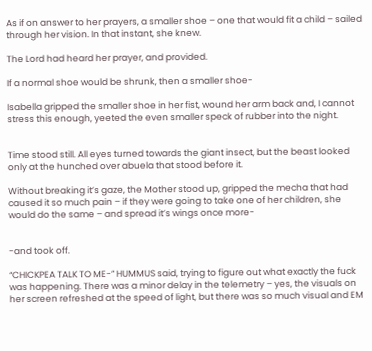As if on answer to her prayers, a smaller shoe – one that would fit a child – sailed through her vision. In that instant, she knew.

The Lord had heard her prayer, and provided.

If a normal shoe would be shrunk, then a smaller shoe-

Isabella gripped the smaller shoe in her fist, wound her arm back and, I cannot stress this enough, yeeted the even smaller speck of rubber into the night.


Time stood still. All eyes turned towards the giant insect, but the beast looked only at the hunched over abuela that stood before it.

Without breaking it’s gaze, the Mother stood up, gripped the mecha that had caused it so much pain – if they were going to take one of her children, she would do the same – and spread it’s wings once more-


-and took off.

“CHICKPEA TALK TO ME-” HUMMUS said, trying to figure out what exactly the fuck was happening. There was a minor delay in the telemetry – yes, the visuals on her screen refreshed at the speed of light, but there was so much visual and EM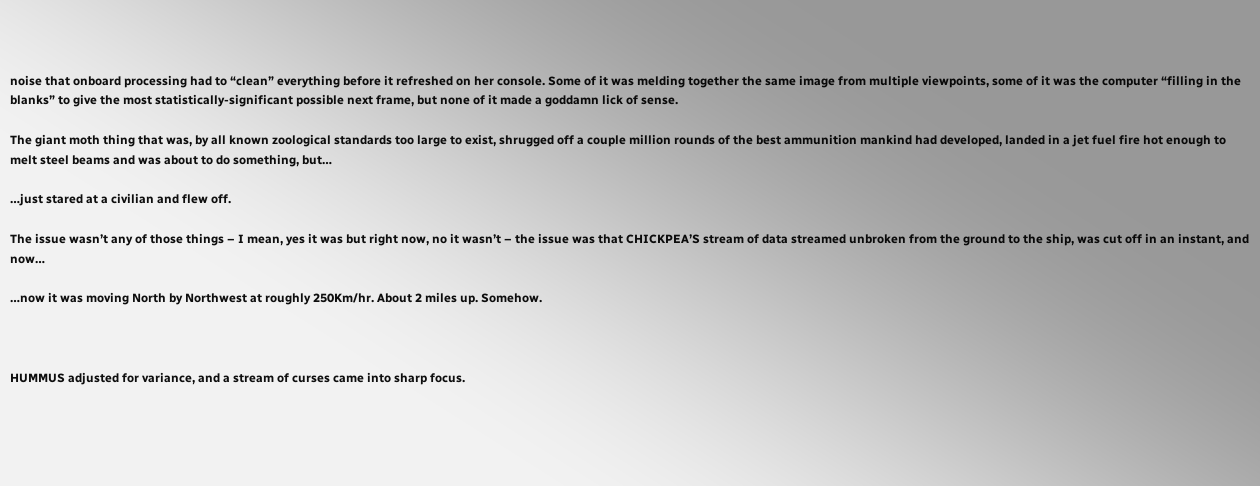noise that onboard processing had to “clean” everything before it refreshed on her console. Some of it was melding together the same image from multiple viewpoints, some of it was the computer “filling in the blanks” to give the most statistically-significant possible next frame, but none of it made a goddamn lick of sense.

The giant moth thing that was, by all known zoological standards too large to exist, shrugged off a couple million rounds of the best ammunition mankind had developed, landed in a jet fuel fire hot enough to melt steel beams and was about to do something, but…

…just stared at a civilian and flew off.

The issue wasn’t any of those things – I mean, yes it was but right now, no it wasn’t – the issue was that CHICKPEA’S stream of data streamed unbroken from the ground to the ship, was cut off in an instant, and now…

…now it was moving North by Northwest at roughly 250Km/hr. About 2 miles up. Somehow.



HUMMUS adjusted for variance, and a stream of curses came into sharp focus.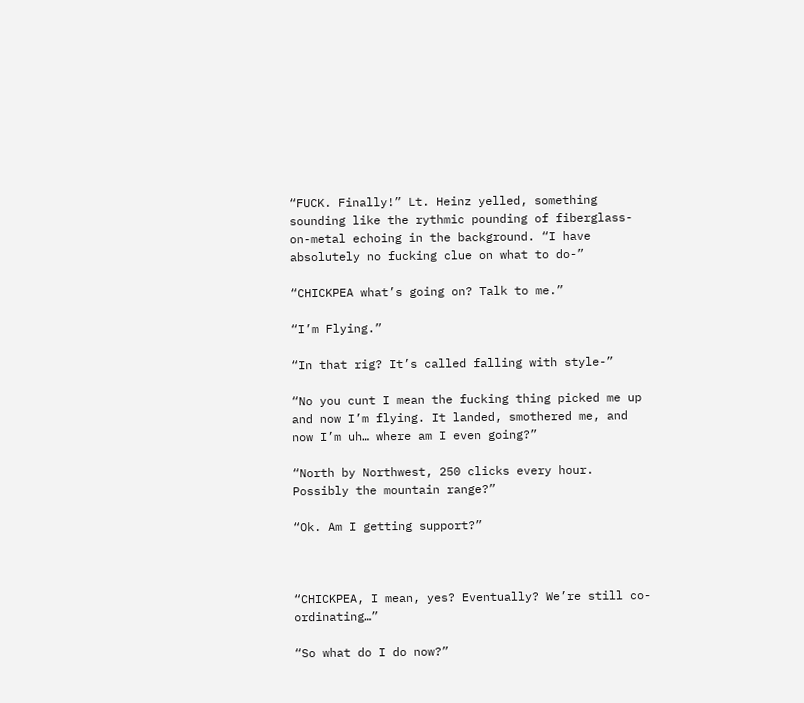“FUCK. Finally!” Lt. Heinz yelled, something sounding like the rythmic pounding of fiberglass-on-metal echoing in the background. “I have absolutely no fucking clue on what to do-”

“CHICKPEA what’s going on? Talk to me.”

“I’m Flying.”

“In that rig? It’s called falling with style-”

“No you cunt I mean the fucking thing picked me up and now I’m flying. It landed, smothered me, and now I’m uh… where am I even going?”

“North by Northwest, 250 clicks every hour. Possibly the mountain range?”

“Ok. Am I getting support?”



“CHICKPEA, I mean, yes? Eventually? We’re still co-ordinating…”

“So what do I do now?”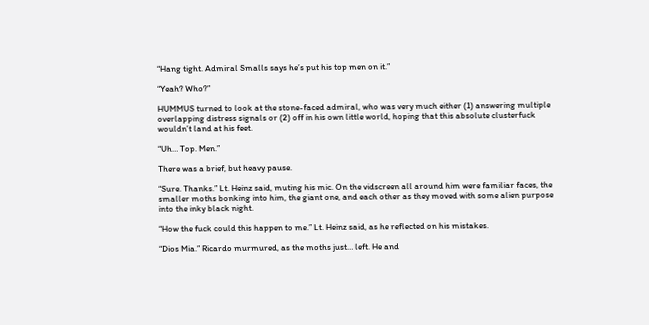“Hang tight. Admiral Smalls says he’s put his top men on it.”

“Yeah? Who?”

HUMMUS turned to look at the stone-faced admiral, who was very much either (1) answering multiple overlapping distress signals or (2) off in his own little world, hoping that this absolute clusterfuck wouldn’t land at his feet.

“Uh… Top. Men.”

There was a brief, but heavy pause.

“Sure. Thanks.” Lt. Heinz said, muting his mic. On the vidscreen all around him were familiar faces, the smaller moths bonking into him, the giant one, and each other as they moved with some alien purpose into the inky black night.

“How the fuck could this happen to me.” Lt. Heinz said, as he reflected on his mistakes.

“Dios Mia.” Ricardo murmured, as the moths just… left. He and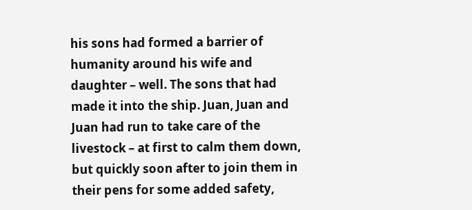his sons had formed a barrier of humanity around his wife and daughter – well. The sons that had made it into the ship. Juan, Juan and Juan had run to take care of the livestock – at first to calm them down, but quickly soon after to join them in their pens for some added safety,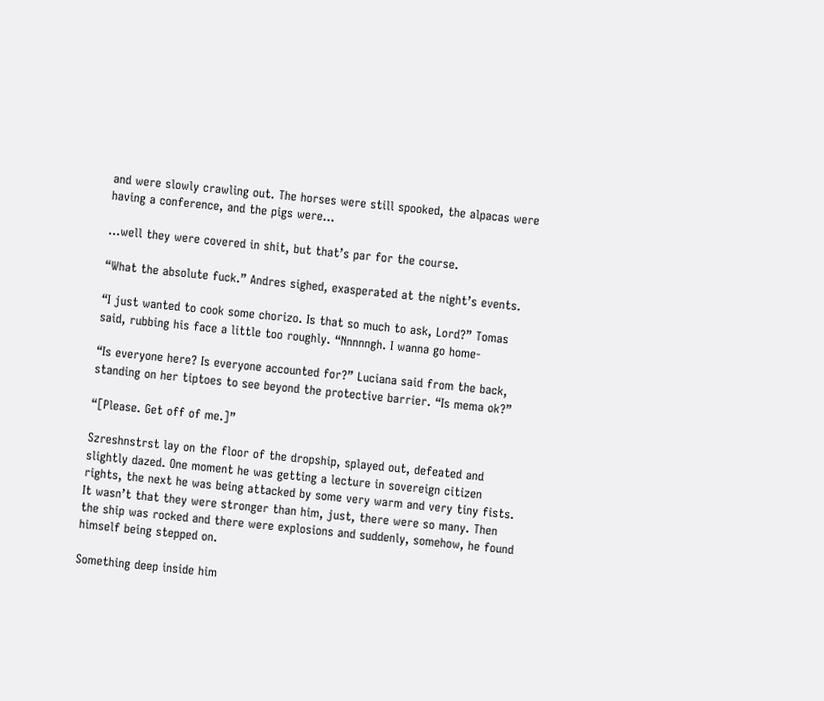and were slowly crawling out. The horses were still spooked, the alpacas were having a conference, and the pigs were…

…well they were covered in shit, but that’s par for the course.

“What the absolute fuck.” Andres sighed, exasperated at the night’s events.

“I just wanted to cook some chorizo. Is that so much to ask, Lord?” Tomas said, rubbing his face a little too roughly. “Nnnnngh. I wanna go home-

“Is everyone here? Is everyone accounted for?” Luciana said from the back, standing on her tiptoes to see beyond the protective barrier. “Is mema ok?”

“[Please. Get off of me.]”

Szreshnstrst lay on the floor of the dropship, splayed out, defeated and slightly dazed. One moment he was getting a lecture in sovereign citizen rights, the next he was being attacked by some very warm and very tiny fists. It wasn’t that they were stronger than him, just, there were so many. Then the ship was rocked and there were explosions and suddenly, somehow, he found himself being stepped on.

Something deep inside him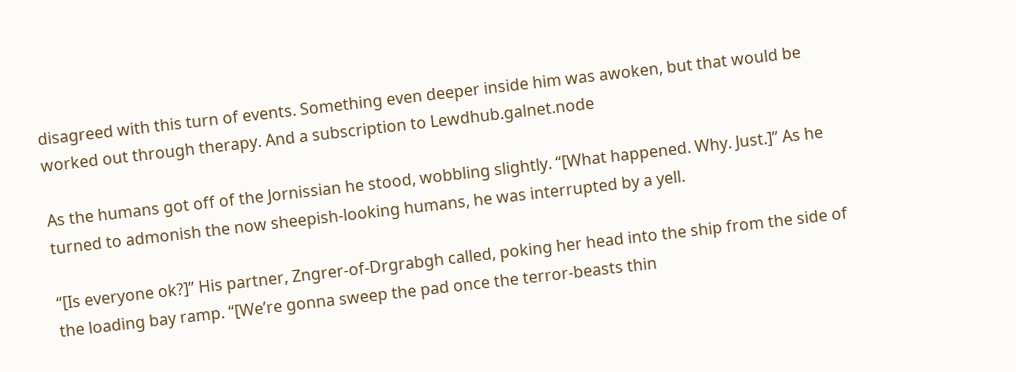disagreed with this turn of events. Something even deeper inside him was awoken, but that would be worked out through therapy. And a subscription to Lewdhub.galnet.node

As the humans got off of the Jornissian he stood, wobbling slightly. “[What happened. Why. Just.]” As he turned to admonish the now sheepish-looking humans, he was interrupted by a yell.

“[Is everyone ok?]” His partner, Zngrer-of-Drgrabgh called, poking her head into the ship from the side of the loading bay ramp. “[We’re gonna sweep the pad once the terror-beasts thin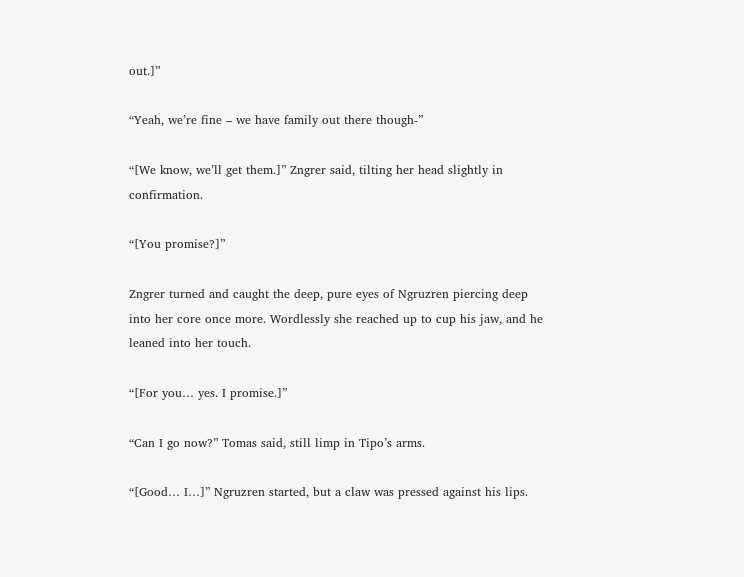out.]”

“Yeah, we’re fine – we have family out there though-”

“[We know, we’ll get them.]” Zngrer said, tilting her head slightly in confirmation.

“[You promise?]”

Zngrer turned and caught the deep, pure eyes of Ngruzren piercing deep into her core once more. Wordlessly she reached up to cup his jaw, and he leaned into her touch.

“[For you… yes. I promise.]”

“Can I go now?” Tomas said, still limp in Tipo’s arms.

“[Good… I…]” Ngruzren started, but a claw was pressed against his lips.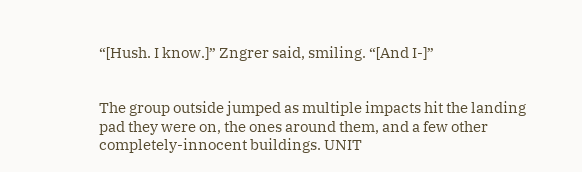“[Hush. I know.]” Zngrer said, smiling. “[And I-]”


The group outside jumped as multiple impacts hit the landing pad they were on, the ones around them, and a few other completely-innocent buildings. UNIT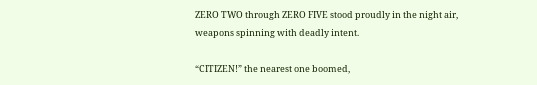ZERO TWO through ZERO FIVE stood proudly in the night air, weapons spinning with deadly intent.

“CITIZEN!” the nearest one boomed,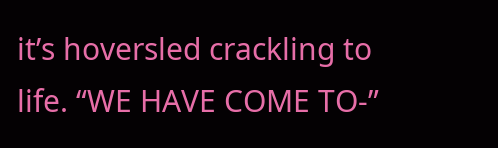it’s hoversled crackling to life. “WE HAVE COME TO-”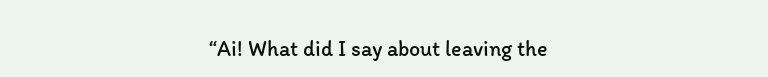“Ai! What did I say about leaving the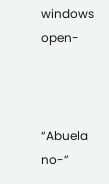windows open-



“Abuela no-”